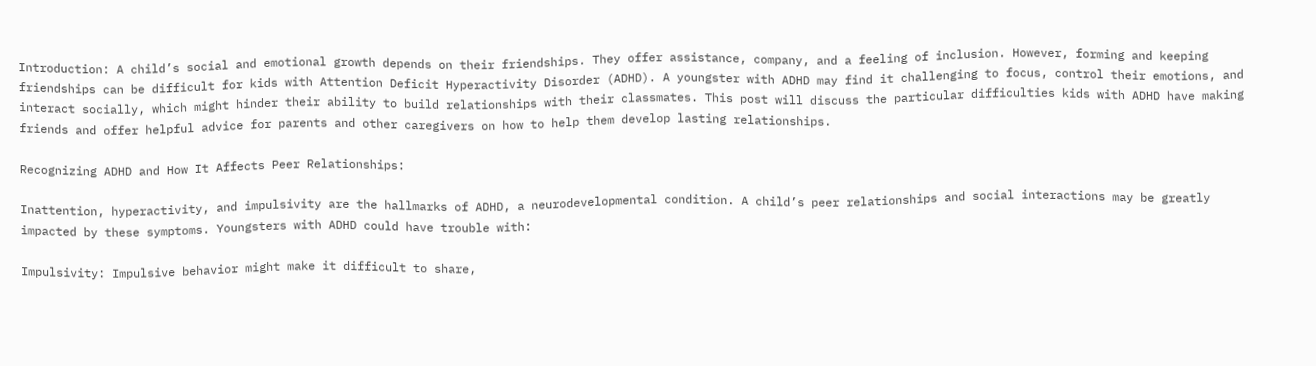Introduction: A child’s social and emotional growth depends on their friendships. They offer assistance, company, and a feeling of inclusion. However, forming and keeping friendships can be difficult for kids with Attention Deficit Hyperactivity Disorder (ADHD). A youngster with ADHD may find it challenging to focus, control their emotions, and interact socially, which might hinder their ability to build relationships with their classmates. This post will discuss the particular difficulties kids with ADHD have making friends and offer helpful advice for parents and other caregivers on how to help them develop lasting relationships.

Recognizing ADHD and How It Affects Peer Relationships:

Inattention, hyperactivity, and impulsivity are the hallmarks of ADHD, a neurodevelopmental condition. A child’s peer relationships and social interactions may be greatly impacted by these symptoms. Youngsters with ADHD could have trouble with:

Impulsivity: Impulsive behavior might make it difficult to share,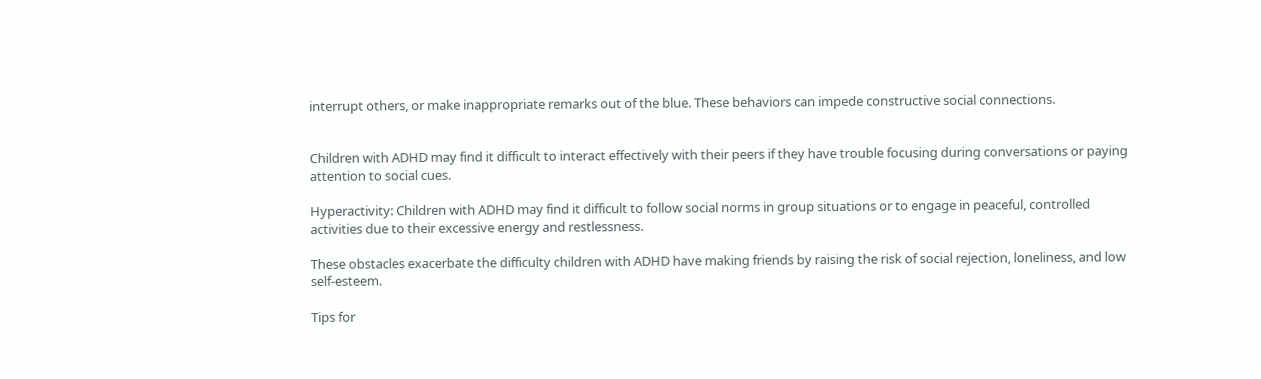interrupt others, or make inappropriate remarks out of the blue. These behaviors can impede constructive social connections.


Children with ADHD may find it difficult to interact effectively with their peers if they have trouble focusing during conversations or paying attention to social cues.

Hyperactivity: Children with ADHD may find it difficult to follow social norms in group situations or to engage in peaceful, controlled activities due to their excessive energy and restlessness.

These obstacles exacerbate the difficulty children with ADHD have making friends by raising the risk of social rejection, loneliness, and low self-esteem.

Tips for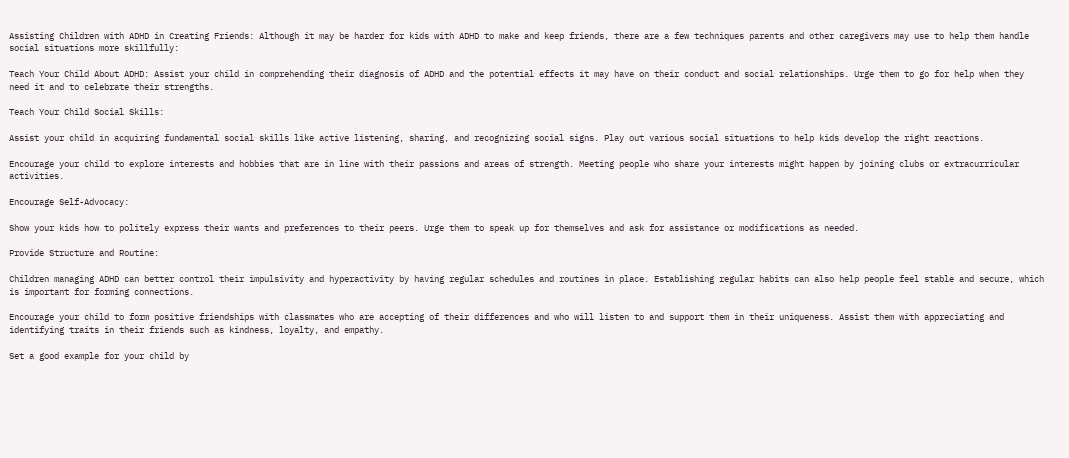Assisting Children with ADHD in Creating Friends: Although it may be harder for kids with ADHD to make and keep friends, there are a few techniques parents and other caregivers may use to help them handle social situations more skillfully:

Teach Your Child About ADHD: Assist your child in comprehending their diagnosis of ADHD and the potential effects it may have on their conduct and social relationships. Urge them to go for help when they need it and to celebrate their strengths.

Teach Your Child Social Skills:

Assist your child in acquiring fundamental social skills like active listening, sharing, and recognizing social signs. Play out various social situations to help kids develop the right reactions.

Encourage your child to explore interests and hobbies that are in line with their passions and areas of strength. Meeting people who share your interests might happen by joining clubs or extracurricular activities.

Encourage Self-Advocacy:

Show your kids how to politely express their wants and preferences to their peers. Urge them to speak up for themselves and ask for assistance or modifications as needed.

Provide Structure and Routine:

Children managing ADHD can better control their impulsivity and hyperactivity by having regular schedules and routines in place. Establishing regular habits can also help people feel stable and secure, which is important for forming connections.

Encourage your child to form positive friendships with classmates who are accepting of their differences and who will listen to and support them in their uniqueness. Assist them with appreciating and identifying traits in their friends such as kindness, loyalty, and empathy.

Set a good example for your child by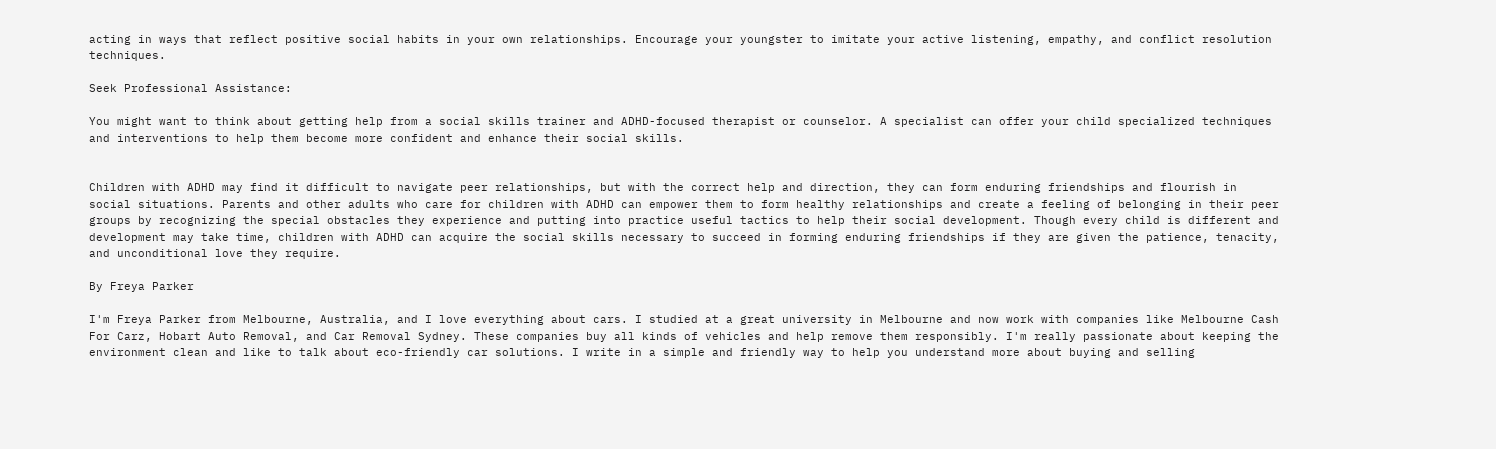acting in ways that reflect positive social habits in your own relationships. Encourage your youngster to imitate your active listening, empathy, and conflict resolution techniques.

Seek Professional Assistance:

You might want to think about getting help from a social skills trainer and ADHD-focused therapist or counselor. A specialist can offer your child specialized techniques and interventions to help them become more confident and enhance their social skills.


Children with ADHD may find it difficult to navigate peer relationships, but with the correct help and direction, they can form enduring friendships and flourish in social situations. Parents and other adults who care for children with ADHD can empower them to form healthy relationships and create a feeling of belonging in their peer groups by recognizing the special obstacles they experience and putting into practice useful tactics to help their social development. Though every child is different and development may take time, children with ADHD can acquire the social skills necessary to succeed in forming enduring friendships if they are given the patience, tenacity, and unconditional love they require.

By Freya Parker

I'm Freya Parker from Melbourne, Australia, and I love everything about cars. I studied at a great university in Melbourne and now work with companies like Melbourne Cash For Carz, Hobart Auto Removal, and Car Removal Sydney. These companies buy all kinds of vehicles and help remove them responsibly. I'm really passionate about keeping the environment clean and like to talk about eco-friendly car solutions. I write in a simple and friendly way to help you understand more about buying and selling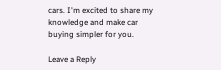cars. I'm excited to share my knowledge and make car buying simpler for you.

Leave a Reply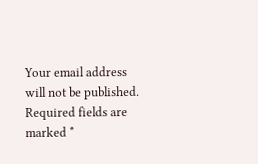Your email address will not be published. Required fields are marked *